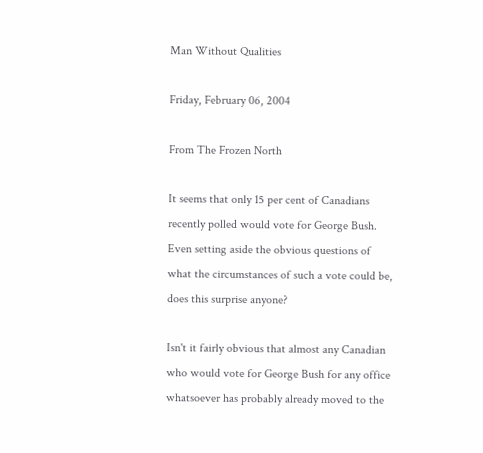Man Without Qualities

Friday, February 06, 2004

From The Frozen North

It seems that only 15 per cent of Canadians recently polled would vote for George Bush. Even setting aside the obvious questions of what the circumstances of such a vote could be, does this surprise anyone?

Isn't it fairly obvious that almost any Canadian who would vote for George Bush for any office whatsoever has probably already moved to the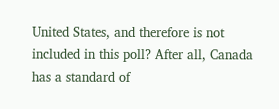United States, and therefore is not included in this poll? After all, Canada has a standard of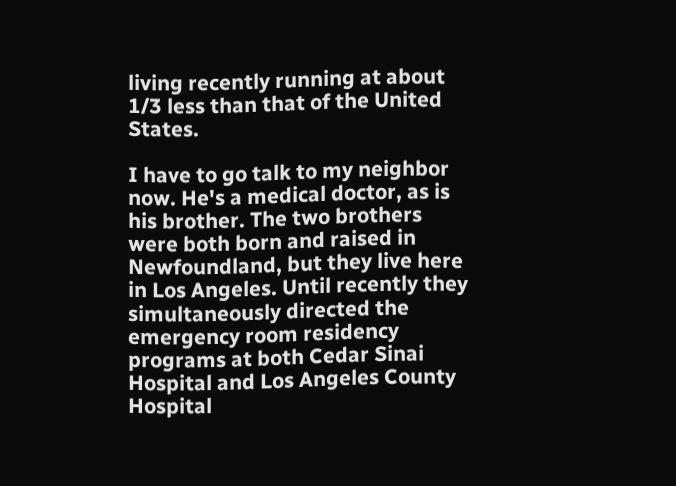living recently running at about 1/3 less than that of the United States.

I have to go talk to my neighbor now. He's a medical doctor, as is his brother. The two brothers were both born and raised in Newfoundland, but they live here in Los Angeles. Until recently they simultaneously directed the emergency room residency programs at both Cedar Sinai Hospital and Los Angeles County Hospital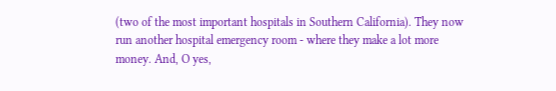(two of the most important hospitals in Southern California). They now run another hospital emergency room - where they make a lot more money. And, O yes,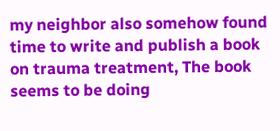my neighbor also somehow found time to write and publish a book on trauma treatment, The book seems to be doing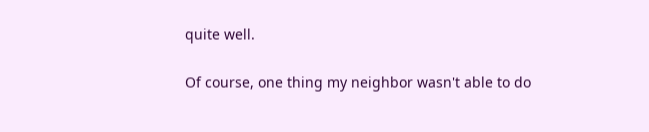quite well.

Of course, one thing my neighbor wasn't able to do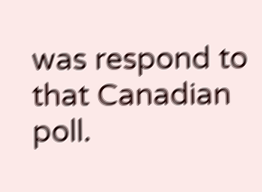was respond to that Canadian poll.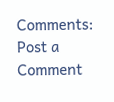Comments: Post a Comment